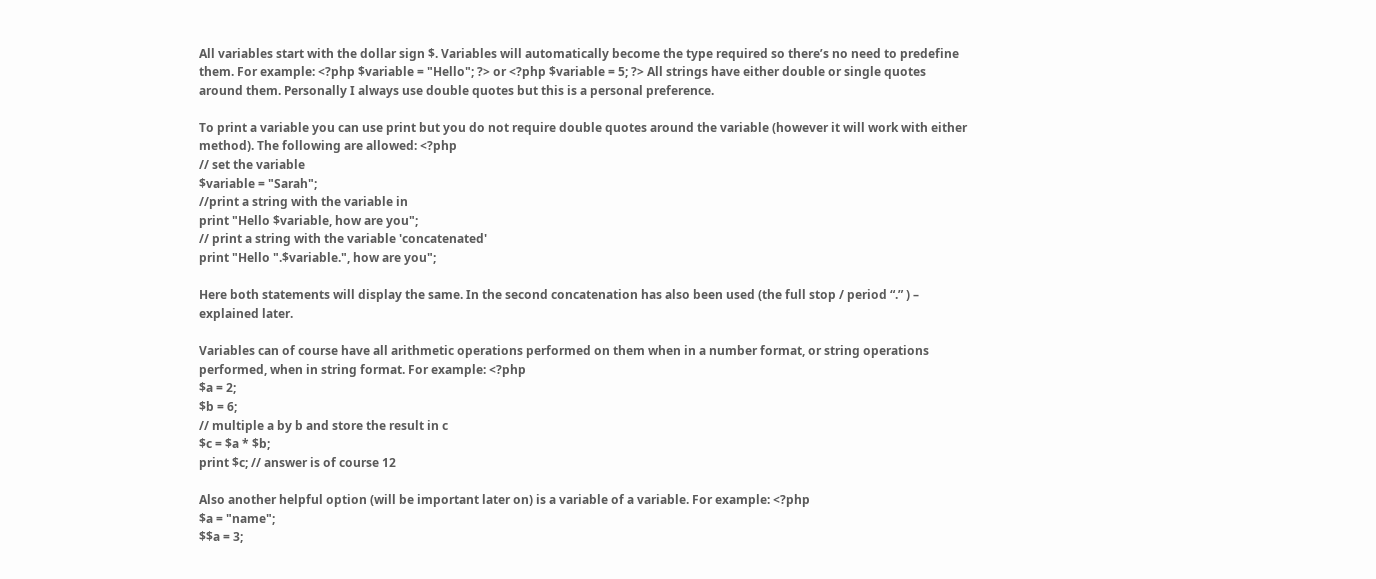All variables start with the dollar sign $. Variables will automatically become the type required so there’s no need to predefine them. For example: <?php $variable = "Hello"; ?> or <?php $variable = 5; ?> All strings have either double or single quotes around them. Personally I always use double quotes but this is a personal preference.

To print a variable you can use print but you do not require double quotes around the variable (however it will work with either method). The following are allowed: <?php
// set the variable
$variable = "Sarah";
//print a string with the variable in
print "Hello $variable, how are you";
// print a string with the variable 'concatenated'
print "Hello ".$variable.", how are you";

Here both statements will display the same. In the second concatenation has also been used (the full stop / period “.” ) – explained later.

Variables can of course have all arithmetic operations performed on them when in a number format, or string operations performed, when in string format. For example: <?php
$a = 2;
$b = 6;
// multiple a by b and store the result in c
$c = $a * $b;
print $c; // answer is of course 12

Also another helpful option (will be important later on) is a variable of a variable. For example: <?php
$a = "name";
$$a = 3;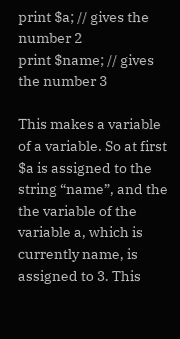print $a; // gives the number 2
print $name; // gives the number 3

This makes a variable of a variable. So at first $a is assigned to the string “name”, and the the variable of the variable a, which is currently name, is assigned to 3. This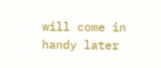will come in handy later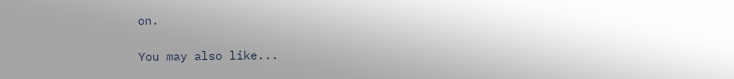on.

You may also like...